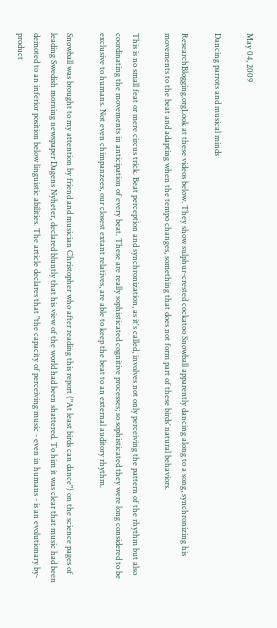May 04, 2009

Dancing parrots and musical minds

ResearchBlogging.orgLook at these videos below. They show sulphur-crested cockatoo Snowball apparently dancing along to a song, synchronizing his movements to the beat and adapting when the tempo changes, something that does not form part of these birds’ natural behaviors.

This is no small feat or mere circus trick. Beat perception and synchronization, as it's called, involves not only perceiving the pattern of the rhythm but also coordinating the movements in anticipation of every beat. These are really sophisticated cognitive processes; so sophisticated they were long considered to be exclusive to humans. Not even chimpanzees, our closest extant relatives, are able to keep the beat to an external auditory rhythm.

Snowball was brought to my attention by friend and musician Christopher who after reading this report ("At least birds can dance") on the science pages of leading Swedish morning newspaper Dagens Nyheter, declared bluntly that his view of the world had been shattered. To him it was clear that music had been demoted to an inferior position below linguistic abilities. The article declares that "the capacity of perceiving music - even in humans - is an evolutionary by-product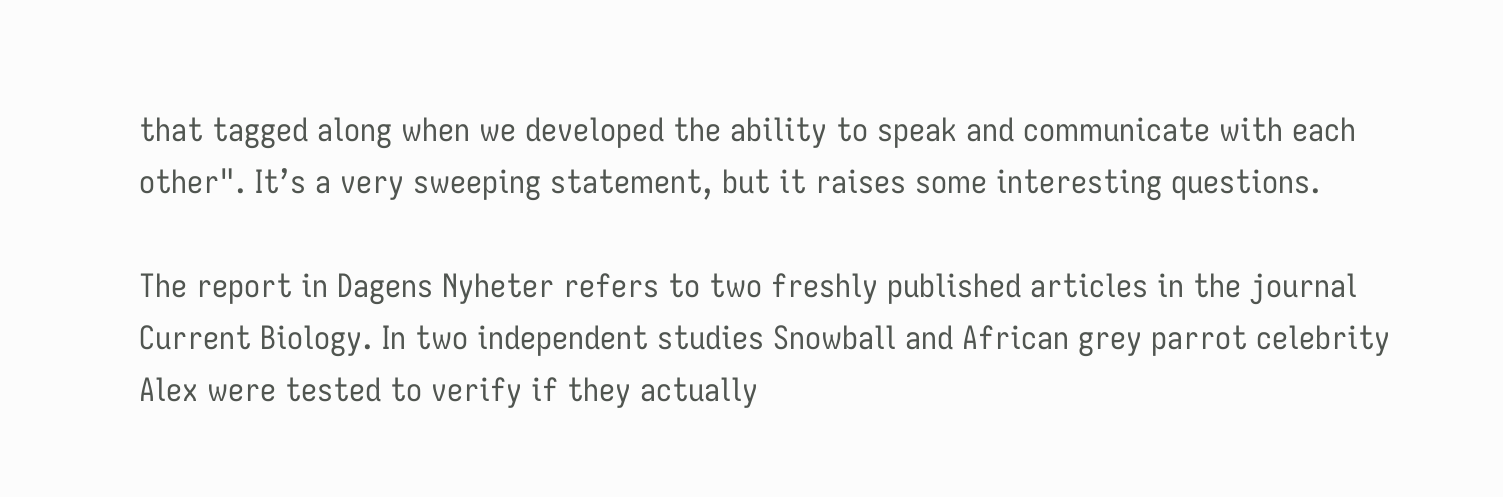that tagged along when we developed the ability to speak and communicate with each other". It’s a very sweeping statement, but it raises some interesting questions.

The report in Dagens Nyheter refers to two freshly published articles in the journal Current Biology. In two independent studies Snowball and African grey parrot celebrity Alex were tested to verify if they actually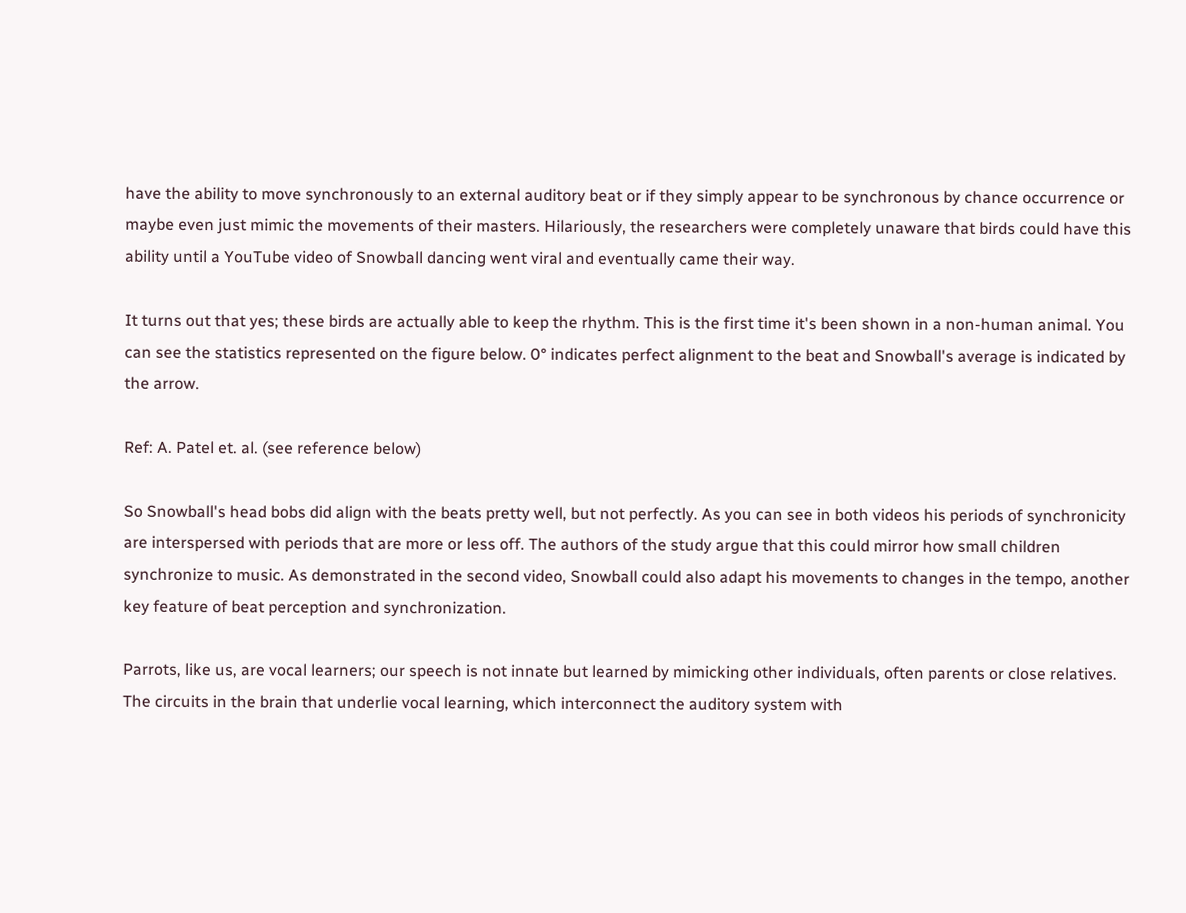have the ability to move synchronously to an external auditory beat or if they simply appear to be synchronous by chance occurrence or maybe even just mimic the movements of their masters. Hilariously, the researchers were completely unaware that birds could have this ability until a YouTube video of Snowball dancing went viral and eventually came their way.

It turns out that yes; these birds are actually able to keep the rhythm. This is the first time it's been shown in a non-human animal. You can see the statistics represented on the figure below. 0° indicates perfect alignment to the beat and Snowball's average is indicated by the arrow.

Ref: A. Patel et. al. (see reference below)

So Snowball's head bobs did align with the beats pretty well, but not perfectly. As you can see in both videos his periods of synchronicity are interspersed with periods that are more or less off. The authors of the study argue that this could mirror how small children synchronize to music. As demonstrated in the second video, Snowball could also adapt his movements to changes in the tempo, another key feature of beat perception and synchronization.

Parrots, like us, are vocal learners; our speech is not innate but learned by mimicking other individuals, often parents or close relatives. The circuits in the brain that underlie vocal learning, which interconnect the auditory system with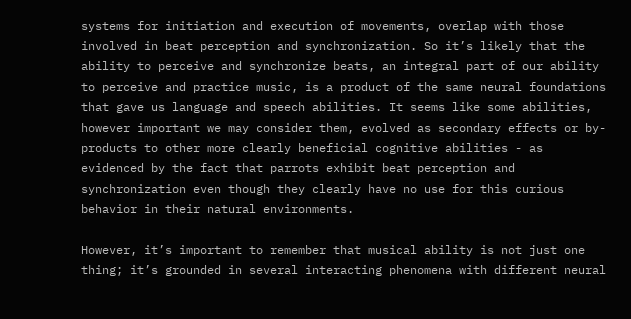systems for initiation and execution of movements, overlap with those involved in beat perception and synchronization. So it’s likely that the ability to perceive and synchronize beats, an integral part of our ability to perceive and practice music, is a product of the same neural foundations that gave us language and speech abilities. It seems like some abilities, however important we may consider them, evolved as secondary effects or by-products to other more clearly beneficial cognitive abilities - as evidenced by the fact that parrots exhibit beat perception and synchronization even though they clearly have no use for this curious behavior in their natural environments.

However, it’s important to remember that musical ability is not just one thing; it’s grounded in several interacting phenomena with different neural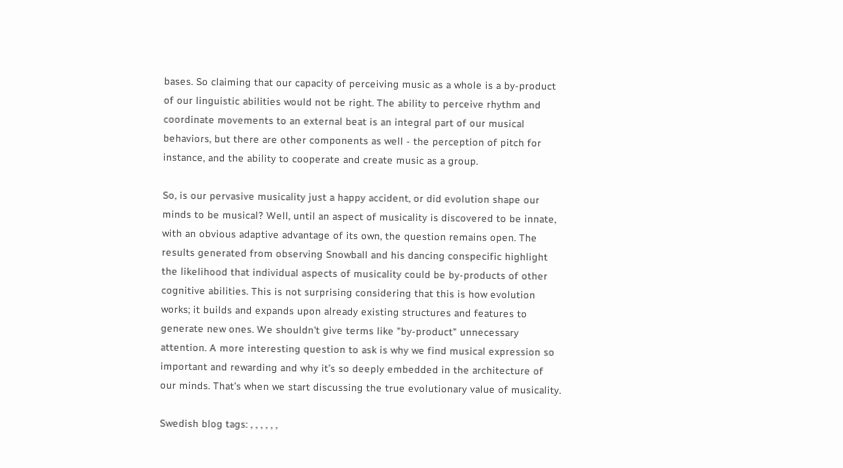bases. So claiming that our capacity of perceiving music as a whole is a by-product of our linguistic abilities would not be right. The ability to perceive rhythm and coordinate movements to an external beat is an integral part of our musical behaviors, but there are other components as well - the perception of pitch for instance, and the ability to cooperate and create music as a group.

So, is our pervasive musicality just a happy accident, or did evolution shape our minds to be musical? Well, until an aspect of musicality is discovered to be innate, with an obvious adaptive advantage of its own, the question remains open. The results generated from observing Snowball and his dancing conspecific highlight the likelihood that individual aspects of musicality could be by-products of other cognitive abilities. This is not surprising considering that this is how evolution works; it builds and expands upon already existing structures and features to generate new ones. We shouldn't give terms like "by-product" unnecessary attention. A more interesting question to ask is why we find musical expression so important and rewarding and why it’s so deeply embedded in the architecture of our minds. That’s when we start discussing the true evolutionary value of musicality.

Swedish blog tags: , , , , , ,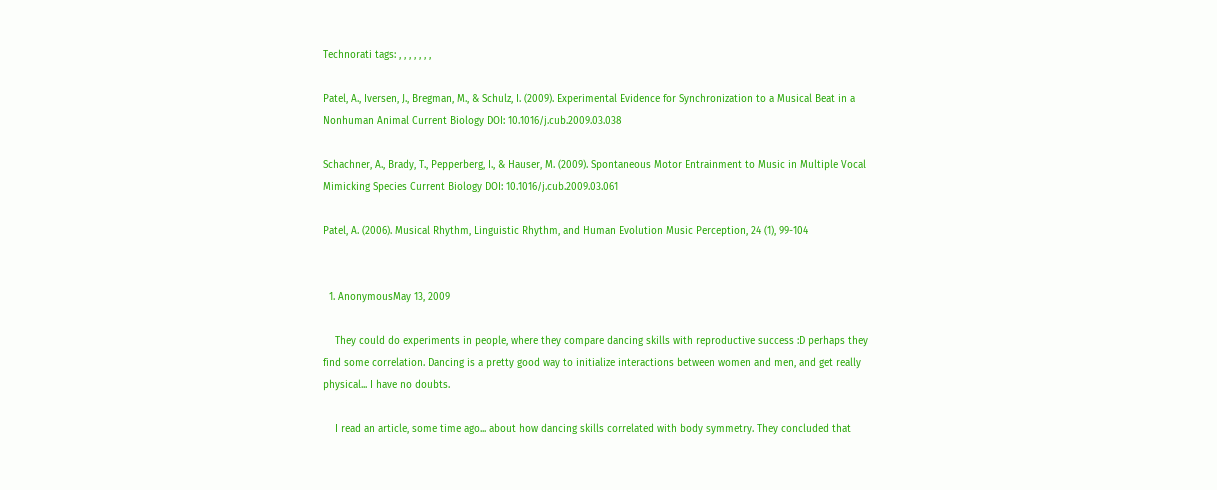Technorati tags: , , , , , , ,

Patel, A., Iversen, J., Bregman, M., & Schulz, I. (2009). Experimental Evidence for Synchronization to a Musical Beat in a Nonhuman Animal Current Biology DOI: 10.1016/j.cub.2009.03.038

Schachner, A., Brady, T., Pepperberg, I., & Hauser, M. (2009). Spontaneous Motor Entrainment to Music in Multiple Vocal Mimicking Species Current Biology DOI: 10.1016/j.cub.2009.03.061

Patel, A. (2006). Musical Rhythm, Linguistic Rhythm, and Human Evolution Music Perception, 24 (1), 99-104


  1. AnonymousMay 13, 2009

    They could do experiments in people, where they compare dancing skills with reproductive success :D perhaps they find some correlation. Dancing is a pretty good way to initialize interactions between women and men, and get really physical... I have no doubts.

    I read an article, some time ago... about how dancing skills correlated with body symmetry. They concluded that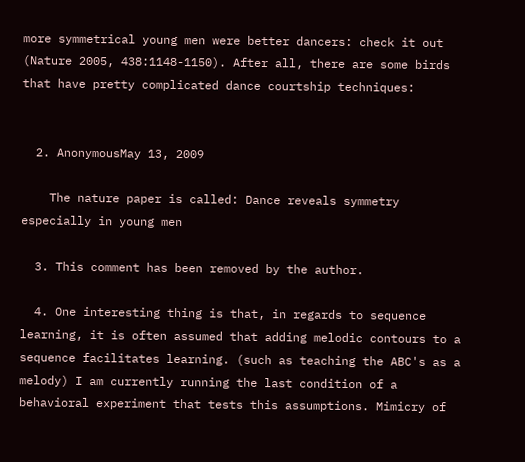more symmetrical young men were better dancers: check it out (Nature 2005, 438:1148-1150). After all, there are some birds that have pretty complicated dance courtship techniques:


  2. AnonymousMay 13, 2009

    The nature paper is called: Dance reveals symmetry especially in young men

  3. This comment has been removed by the author.

  4. One interesting thing is that, in regards to sequence learning, it is often assumed that adding melodic contours to a sequence facilitates learning. (such as teaching the ABC's as a melody) I am currently running the last condition of a behavioral experiment that tests this assumptions. Mimicry of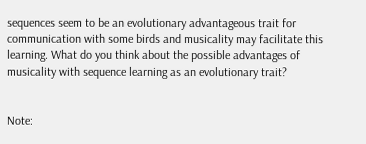sequences seem to be an evolutionary advantageous trait for communication with some birds and musicality may facilitate this learning. What do you think about the possible advantages of musicality with sequence learning as an evolutionary trait?


Note: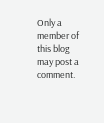Only a member of this blog may post a comment.